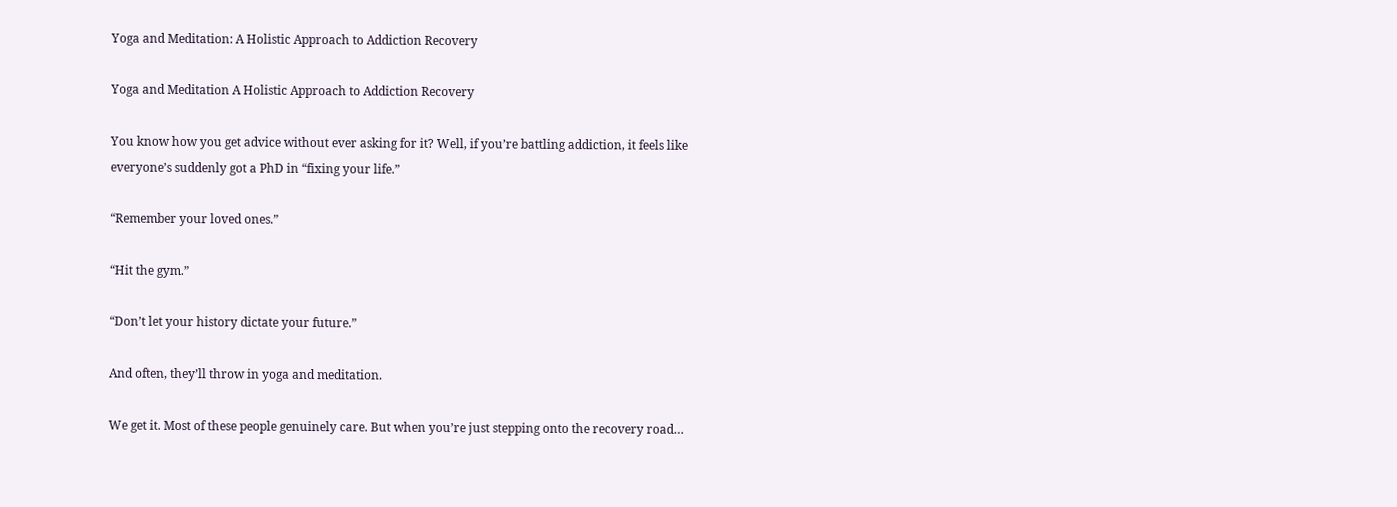Yoga and Meditation: A Holistic Approach to Addiction Recovery

Yoga and Meditation A Holistic Approach to Addiction Recovery

You know how you get advice without ever asking for it? Well, if you’re battling addiction, it feels like everyone’s suddenly got a PhD in “fixing your life.”

“Remember your loved ones.”

“Hit the gym.”

“Don’t let your history dictate your future.”

And often, they’ll throw in yoga and meditation.

We get it. Most of these people genuinely care. But when you’re just stepping onto the recovery road…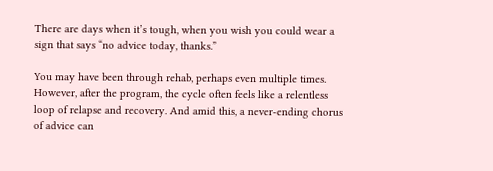There are days when it’s tough, when you wish you could wear a sign that says “no advice today, thanks.”

You may have been through rehab, perhaps even multiple times. However, after the program, the cycle often feels like a relentless loop of relapse and recovery. And amid this, a never-ending chorus of advice can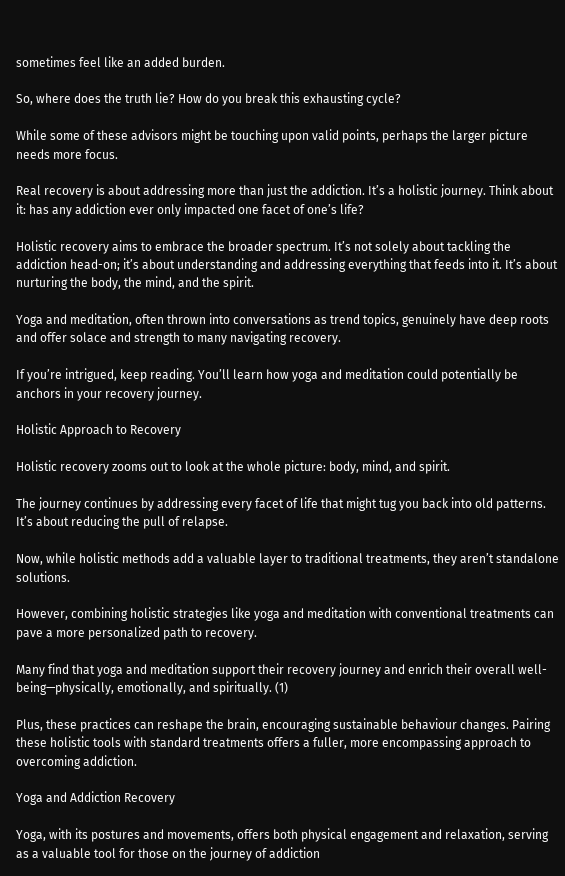sometimes feel like an added burden.

So, where does the truth lie? How do you break this exhausting cycle?

While some of these advisors might be touching upon valid points, perhaps the larger picture needs more focus.

Real recovery is about addressing more than just the addiction. It’s a holistic journey. Think about it: has any addiction ever only impacted one facet of one’s life?

Holistic recovery aims to embrace the broader spectrum. It’s not solely about tackling the addiction head-on; it’s about understanding and addressing everything that feeds into it. It’s about nurturing the body, the mind, and the spirit.

Yoga and meditation, often thrown into conversations as trend topics, genuinely have deep roots and offer solace and strength to many navigating recovery.

If you’re intrigued, keep reading. You’ll learn how yoga and meditation could potentially be anchors in your recovery journey.

Holistic Approach to Recovery

Holistic recovery zooms out to look at the whole picture: body, mind, and spirit.

The journey continues by addressing every facet of life that might tug you back into old patterns. It’s about reducing the pull of relapse.

Now, while holistic methods add a valuable layer to traditional treatments, they aren’t standalone solutions.

However, combining holistic strategies like yoga and meditation with conventional treatments can pave a more personalized path to recovery.

Many find that yoga and meditation support their recovery journey and enrich their overall well-being—physically, emotionally, and spiritually. (1)

Plus, these practices can reshape the brain, encouraging sustainable behaviour changes. Pairing these holistic tools with standard treatments offers a fuller, more encompassing approach to overcoming addiction.

Yoga and Addiction Recovery

Yoga, with its postures and movements, offers both physical engagement and relaxation, serving as a valuable tool for those on the journey of addiction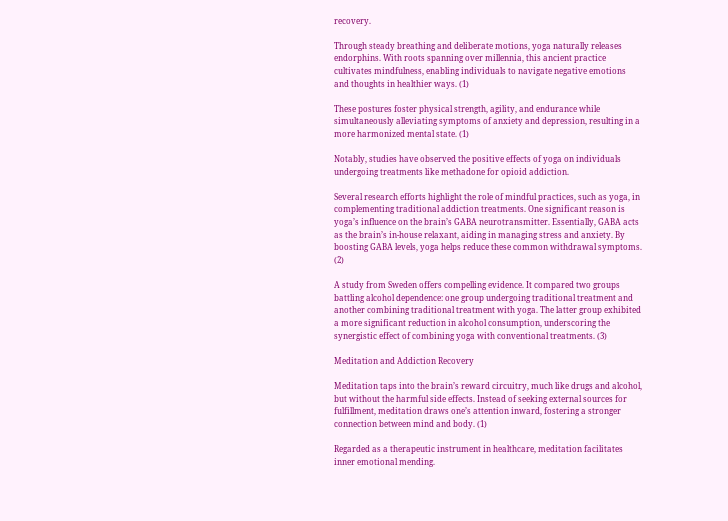recovery.

Through steady breathing and deliberate motions, yoga naturally releases endorphins. With roots spanning over millennia, this ancient practice cultivates mindfulness, enabling individuals to navigate negative emotions and thoughts in healthier ways. (1)

These postures foster physical strength, agility, and endurance while simultaneously alleviating symptoms of anxiety and depression, resulting in a more harmonized mental state. (1)

Notably, studies have observed the positive effects of yoga on individuals undergoing treatments like methadone for opioid addiction.

Several research efforts highlight the role of mindful practices, such as yoga, in complementing traditional addiction treatments. One significant reason is yoga’s influence on the brain’s GABA neurotransmitter. Essentially, GABA acts as the brain’s in-house relaxant, aiding in managing stress and anxiety. By boosting GABA levels, yoga helps reduce these common withdrawal symptoms. (2)

A study from Sweden offers compelling evidence. It compared two groups battling alcohol dependence: one group undergoing traditional treatment and another combining traditional treatment with yoga. The latter group exhibited a more significant reduction in alcohol consumption, underscoring the synergistic effect of combining yoga with conventional treatments. (3)

Meditation and Addiction Recovery

Meditation taps into the brain’s reward circuitry, much like drugs and alcohol, but without the harmful side effects. Instead of seeking external sources for fulfillment, meditation draws one’s attention inward, fostering a stronger connection between mind and body. (1)

Regarded as a therapeutic instrument in healthcare, meditation facilitates inner emotional mending.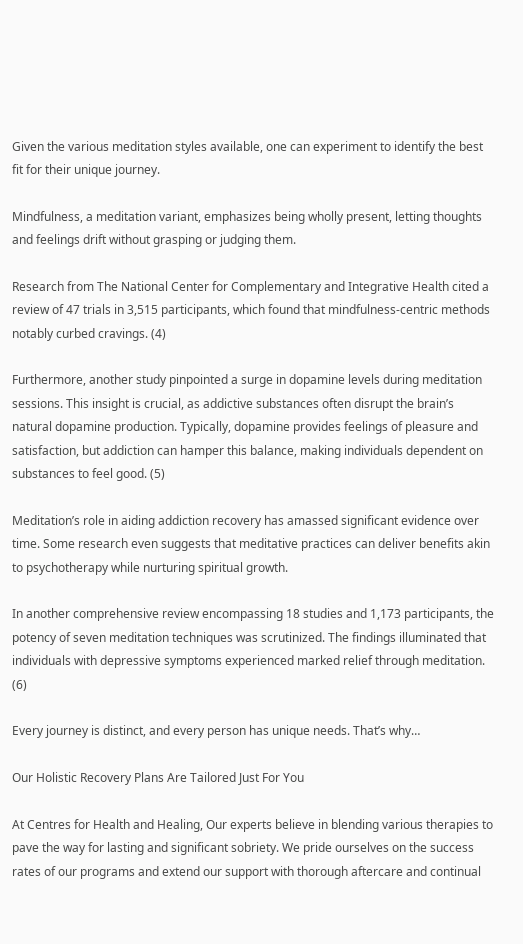Given the various meditation styles available, one can experiment to identify the best fit for their unique journey.

Mindfulness, a meditation variant, emphasizes being wholly present, letting thoughts and feelings drift without grasping or judging them.

Research from The National Center for Complementary and Integrative Health cited a review of 47 trials in 3,515 participants, which found that mindfulness-centric methods notably curbed cravings. (4)

Furthermore, another study pinpointed a surge in dopamine levels during meditation sessions. This insight is crucial, as addictive substances often disrupt the brain’s natural dopamine production. Typically, dopamine provides feelings of pleasure and satisfaction, but addiction can hamper this balance, making individuals dependent on substances to feel good. (5)

Meditation’s role in aiding addiction recovery has amassed significant evidence over time. Some research even suggests that meditative practices can deliver benefits akin to psychotherapy while nurturing spiritual growth.

In another comprehensive review encompassing 18 studies and 1,173 participants, the potency of seven meditation techniques was scrutinized. The findings illuminated that individuals with depressive symptoms experienced marked relief through meditation. (6)

Every journey is distinct, and every person has unique needs. That’s why…

Our Holistic Recovery Plans Are Tailored Just For You

At Centres for Health and Healing, Our experts believe in blending various therapies to pave the way for lasting and significant sobriety. We pride ourselves on the success rates of our programs and extend our support with thorough aftercare and continual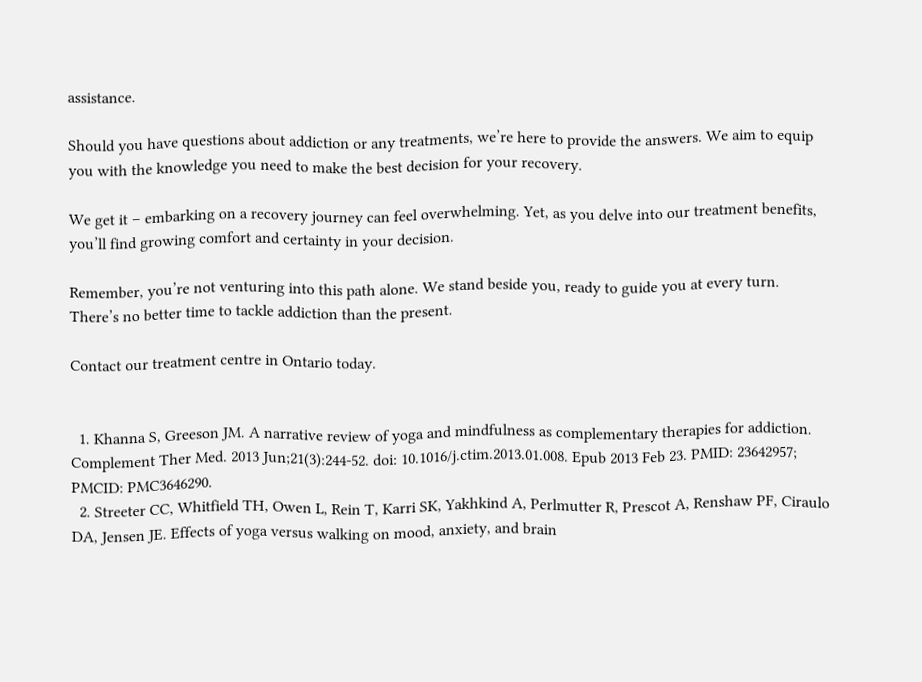assistance.

Should you have questions about addiction or any treatments, we’re here to provide the answers. We aim to equip you with the knowledge you need to make the best decision for your recovery.

We get it – embarking on a recovery journey can feel overwhelming. Yet, as you delve into our treatment benefits, you’ll find growing comfort and certainty in your decision.

Remember, you’re not venturing into this path alone. We stand beside you, ready to guide you at every turn. There’s no better time to tackle addiction than the present.

Contact our treatment centre in Ontario today.


  1. Khanna S, Greeson JM. A narrative review of yoga and mindfulness as complementary therapies for addiction. Complement Ther Med. 2013 Jun;21(3):244-52. doi: 10.1016/j.ctim.2013.01.008. Epub 2013 Feb 23. PMID: 23642957; PMCID: PMC3646290.
  2. Streeter CC, Whitfield TH, Owen L, Rein T, Karri SK, Yakhkind A, Perlmutter R, Prescot A, Renshaw PF, Ciraulo DA, Jensen JE. Effects of yoga versus walking on mood, anxiety, and brain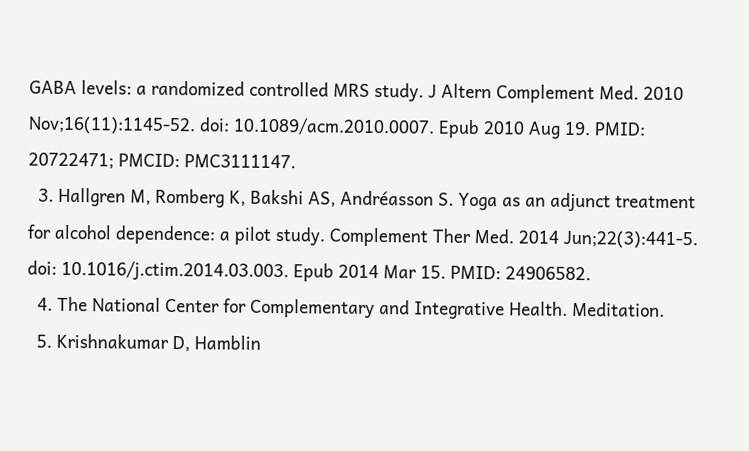GABA levels: a randomized controlled MRS study. J Altern Complement Med. 2010 Nov;16(11):1145-52. doi: 10.1089/acm.2010.0007. Epub 2010 Aug 19. PMID: 20722471; PMCID: PMC3111147.
  3. Hallgren M, Romberg K, Bakshi AS, Andréasson S. Yoga as an adjunct treatment for alcohol dependence: a pilot study. Complement Ther Med. 2014 Jun;22(3):441-5. doi: 10.1016/j.ctim.2014.03.003. Epub 2014 Mar 15. PMID: 24906582.
  4. The National Center for Complementary and Integrative Health. Meditation.
  5. Krishnakumar D, Hamblin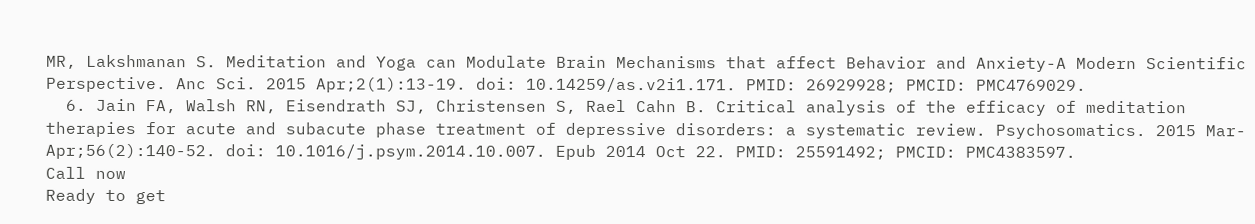MR, Lakshmanan S. Meditation and Yoga can Modulate Brain Mechanisms that affect Behavior and Anxiety-A Modern Scientific Perspective. Anc Sci. 2015 Apr;2(1):13-19. doi: 10.14259/as.v2i1.171. PMID: 26929928; PMCID: PMC4769029.
  6. Jain FA, Walsh RN, Eisendrath SJ, Christensen S, Rael Cahn B. Critical analysis of the efficacy of meditation therapies for acute and subacute phase treatment of depressive disorders: a systematic review. Psychosomatics. 2015 Mar-Apr;56(2):140-52. doi: 10.1016/j.psym.2014.10.007. Epub 2014 Oct 22. PMID: 25591492; PMCID: PMC4383597.
Call now
Ready to get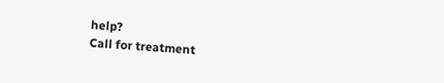help?
Call for treatment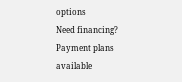options
Need financing?
Payment plans available